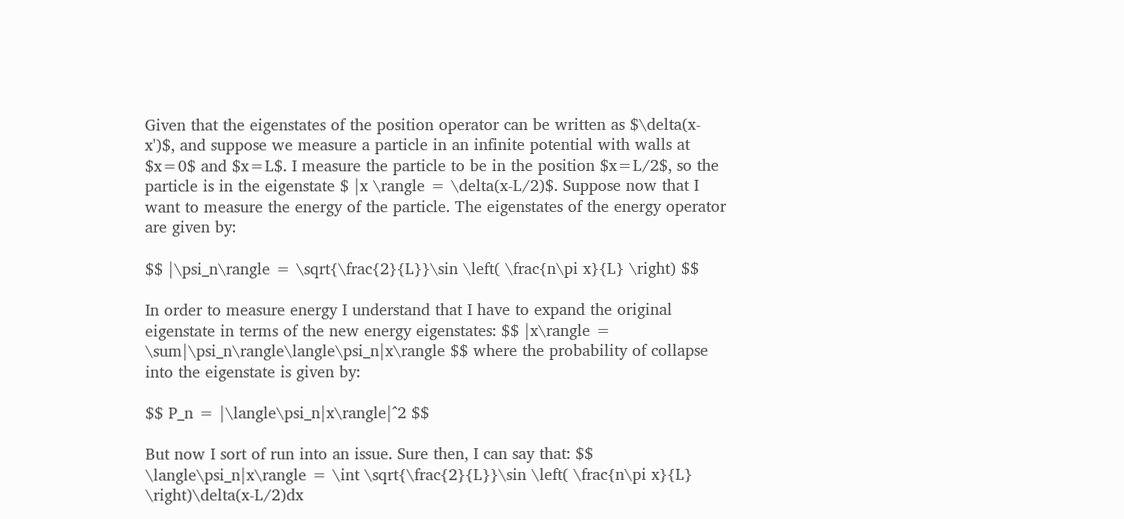Given that the eigenstates of the position operator can be written as $\delta(x-x')$, and suppose we measure a particle in an infinite potential with walls at $x=0$ and $x=L$. I measure the particle to be in the position $x=L/2$, so the particle is in the eigenstate $ |x \rangle = \delta(x-L/2)$. Suppose now that I want to measure the energy of the particle. The eigenstates of the energy operator are given by:

$$ |\psi_n\rangle = \sqrt{\frac{2}{L}}\sin \left( \frac{n\pi x}{L} \right) $$

In order to measure energy I understand that I have to expand the original eigenstate in terms of the new energy eigenstates: $$ |x\rangle = \sum|\psi_n\rangle\langle\psi_n|x\rangle $$ where the probability of collapse into the eigenstate is given by:

$$ P_n = |\langle\psi_n|x\rangle|^2 $$

But now I sort of run into an issue. Sure then, I can say that: $$ \langle\psi_n|x\rangle = \int \sqrt{\frac{2}{L}}\sin \left( \frac{n\pi x}{L} \right)\delta(x-L/2)dx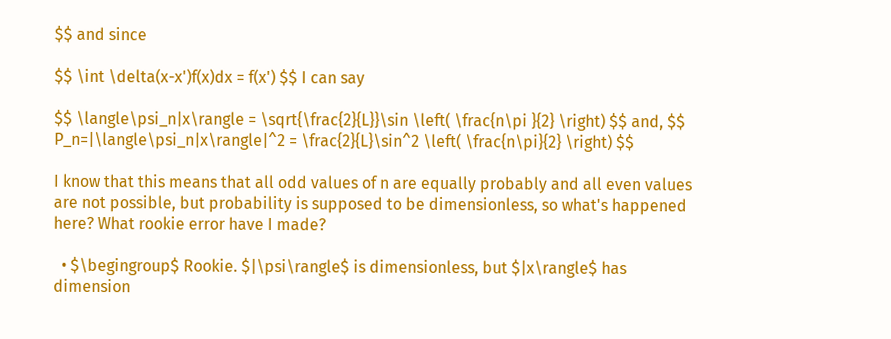$$ and since

$$ \int \delta(x-x')f(x)dx = f(x') $$ I can say

$$ \langle\psi_n|x\rangle = \sqrt{\frac{2}{L}}\sin \left( \frac{n\pi }{2} \right) $$ and, $$ P_n=|\langle\psi_n|x\rangle|^2 = \frac{2}{L}\sin^2 \left( \frac{n\pi}{2} \right) $$

I know that this means that all odd values of n are equally probably and all even values are not possible, but probability is supposed to be dimensionless, so what's happened here? What rookie error have I made?

  • $\begingroup$ Rookie. $|\psi\rangle$ is dimensionless, but $|x\rangle$ has dimension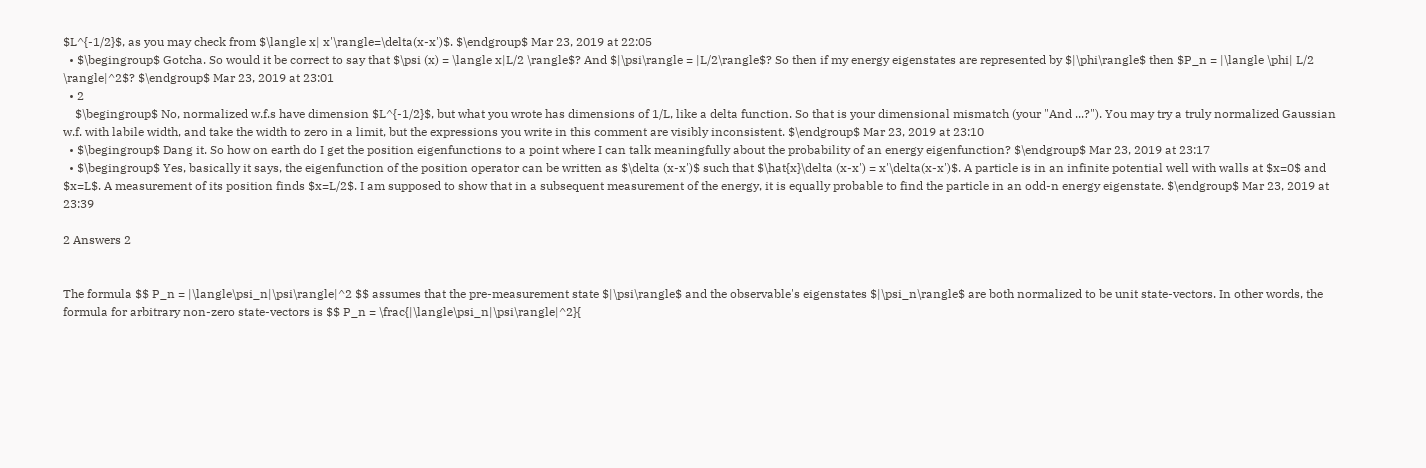$L^{-1/2}$, as you may check from $\langle x| x'\rangle=\delta(x-x')$. $\endgroup$ Mar 23, 2019 at 22:05
  • $\begingroup$ Gotcha. So would it be correct to say that $\psi (x) = \langle x|L/2 \rangle$? And $|\psi\rangle = |L/2\rangle$? So then if my energy eigenstates are represented by $|\phi\rangle$ then $P_n = |\langle \phi| L/2 \rangle|^2$? $\endgroup$ Mar 23, 2019 at 23:01
  • 2
    $\begingroup$ No, normalized w.f.s have dimension $L^{-1/2}$, but what you wrote has dimensions of 1/L, like a delta function. So that is your dimensional mismatch (your "And ...?"). You may try a truly normalized Gaussian w.f. with labile width, and take the width to zero in a limit, but the expressions you write in this comment are visibly inconsistent. $\endgroup$ Mar 23, 2019 at 23:10
  • $\begingroup$ Dang it. So how on earth do I get the position eigenfunctions to a point where I can talk meaningfully about the probability of an energy eigenfunction? $\endgroup$ Mar 23, 2019 at 23:17
  • $\begingroup$ Yes, basically it says, the eigenfunction of the position operator can be written as $\delta (x-x')$ such that $\hat{x}\delta (x-x') = x'\delta(x-x')$. A particle is in an infinite potential well with walls at $x=0$ and $x=L$. A measurement of its position finds $x=L/2$. I am supposed to show that in a subsequent measurement of the energy, it is equally probable to find the particle in an odd-n energy eigenstate. $\endgroup$ Mar 23, 2019 at 23:39

2 Answers 2


The formula $$ P_n = |\langle\psi_n|\psi\rangle|^2 $$ assumes that the pre-measurement state $|\psi\rangle$ and the observable's eigenstates $|\psi_n\rangle$ are both normalized to be unit state-vectors. In other words, the formula for arbitrary non-zero state-vectors is $$ P_n = \frac{|\langle\psi_n|\psi\rangle|^2}{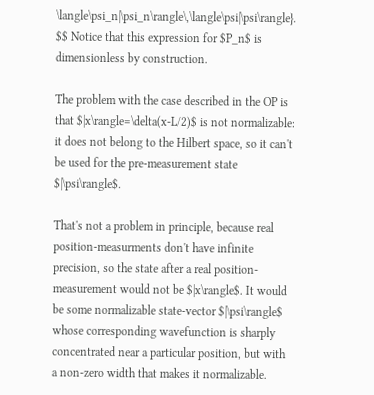\langle\psi_n|\psi_n\rangle\,\langle\psi|\psi\rangle}. $$ Notice that this expression for $P_n$ is dimensionless by construction.

The problem with the case described in the OP is that $|x\rangle=\delta(x-L/2)$ is not normalizable: it does not belong to the Hilbert space, so it can't be used for the pre-measurement state $|\psi\rangle$.

That's not a problem in principle, because real position-measurments don't have infinite precision, so the state after a real position-measurement would not be $|x\rangle$. It would be some normalizable state-vector $|\psi\rangle$ whose corresponding wavefunction is sharply concentrated near a particular position, but with a non-zero width that makes it normalizable.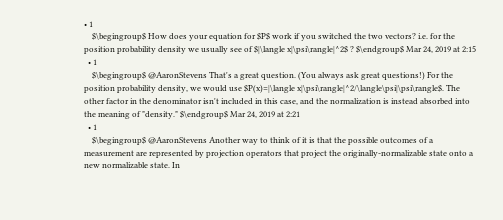• 1
    $\begingroup$ How does your equation for $P$ work if you switched the two vectors? i.e. for the position probability density we usually see of $|\langle x|\psi\rangle|^2$ ? $\endgroup$ Mar 24, 2019 at 2:15
  • 1
    $\begingroup$ @AaronStevens That's a great question. (You always ask great questions!) For the position probability density, we would use $P(x)=|\langle x|\psi\rangle|^2/\langle\psi|\psi\rangle$. The other factor in the denominator isn't included in this case, and the normalization is instead absorbed into the meaning of "density." $\endgroup$ Mar 24, 2019 at 2:21
  • 1
    $\begingroup$ @AaronStevens Another way to think of it is that the possible outcomes of a measurement are represented by projection operators that project the originally-normalizable state onto a new normalizable state. In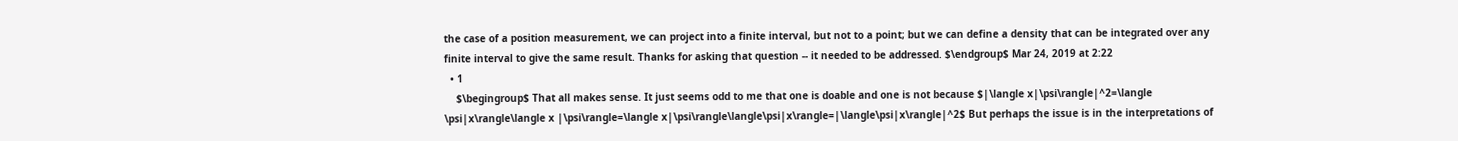the case of a position measurement, we can project into a finite interval, but not to a point; but we can define a density that can be integrated over any finite interval to give the same result. Thanks for asking that question -- it needed to be addressed. $\endgroup$ Mar 24, 2019 at 2:22
  • 1
    $\begingroup$ That all makes sense. It just seems odd to me that one is doable and one is not because $|\langle x|\psi\rangle|^2=\langle \psi|x\rangle\langle x |\psi\rangle=\langle x|\psi\rangle\langle\psi|x\rangle=|\langle\psi|x\rangle|^2$ But perhaps the issue is in the interpretations of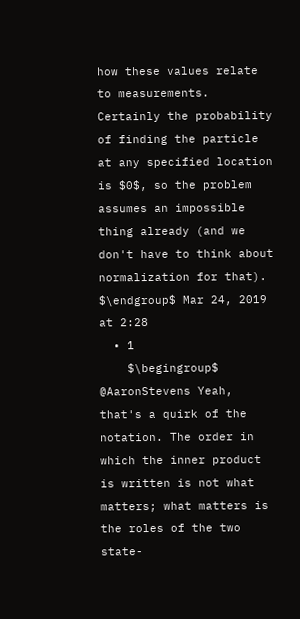how these values relate to measurements. Certainly the probability of finding the particle at any specified location is $0$, so the problem assumes an impossible thing already (and we don't have to think about normalization for that). $\endgroup$ Mar 24, 2019 at 2:28
  • 1
    $\begingroup$ @AaronStevens Yeah, that's a quirk of the notation. The order in which the inner product is written is not what matters; what matters is the roles of the two state-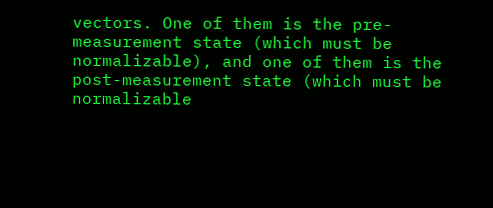vectors. One of them is the pre-measurement state (which must be normalizable), and one of them is the post-measurement state (which must be normalizable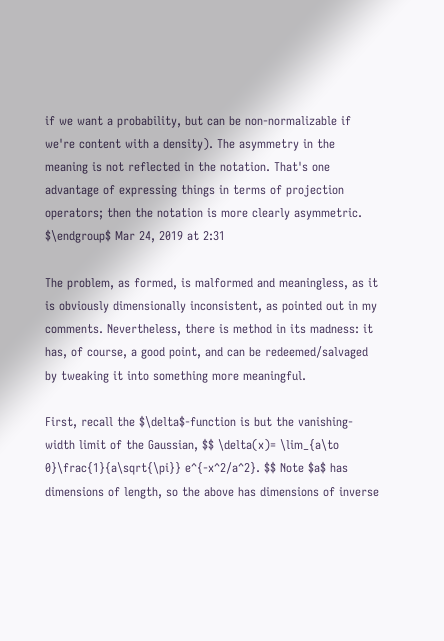if we want a probability, but can be non-normalizable if we're content with a density). The asymmetry in the meaning is not reflected in the notation. That's one advantage of expressing things in terms of projection operators; then the notation is more clearly asymmetric. $\endgroup$ Mar 24, 2019 at 2:31

The problem, as formed, is malformed and meaningless, as it is obviously dimensionally inconsistent, as pointed out in my comments. Nevertheless, there is method in its madness: it has, of course, a good point, and can be redeemed/salvaged by tweaking it into something more meaningful.

First, recall the $\delta$-function is but the vanishing-width limit of the Gaussian, $$ \delta(x)= \lim_{a\to 0}\frac{1}{a\sqrt{\pi}} e^{-x^2/a^2}. $$ Note $a$ has dimensions of length, so the above has dimensions of inverse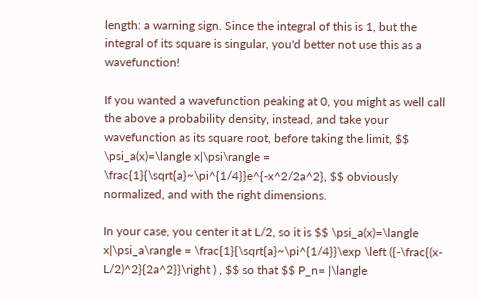length: a warning sign. Since the integral of this is 1, but the integral of its square is singular, you'd better not use this as a wavefunction!

If you wanted a wavefunction peaking at 0, you might as well call the above a probability density, instead, and take your wavefunction as its square root, before taking the limit, $$ \psi_a(x)=\langle x|\psi\rangle = \frac{1}{\sqrt{a}~\pi^{1/4}}e^{-x^2/2a^2}, $$ obviously normalized, and with the right dimensions.

In your case, you center it at L/2, so it is $$ \psi_a(x)=\langle x|\psi_a\rangle = \frac{1}{\sqrt{a}~\pi^{1/4}}\exp \left ({-\frac{(x-L/2)^2}{2a^2}}\right ) , $$ so that $$ P_n= |\langle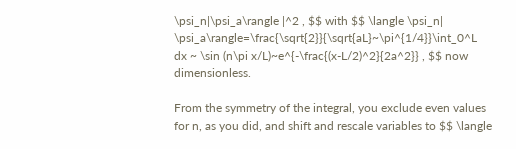\psi_n|\psi_a\rangle |^2 , $$ with $$ \langle \psi_n| \psi_a\rangle=\frac{\sqrt{2}}{\sqrt{aL}~\pi^{1/4}}\int_0^L dx ~ \sin (n\pi x/L)~e^{-\frac{(x-L/2)^2}{2a^2}} , $$ now dimensionless.

From the symmetry of the integral, you exclude even values for n, as you did, and shift and rescale variables to $$ \langle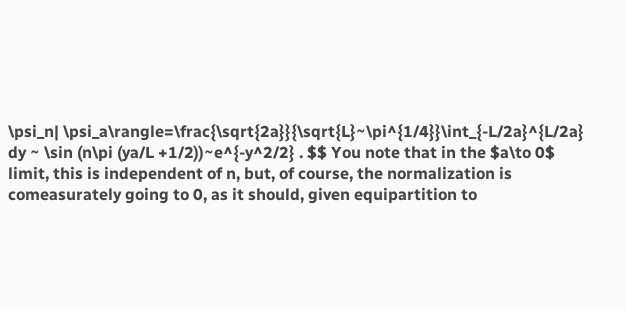\psi_n| \psi_a\rangle=\frac{\sqrt{2a}}{\sqrt{L}~\pi^{1/4}}\int_{-L/2a}^{L/2a} dy ~ \sin (n\pi (ya/L +1/2))~e^{-y^2/2} . $$ You note that in the $a\to 0$ limit, this is independent of n, but, of course, the normalization is comeasurately going to 0, as it should, given equipartition to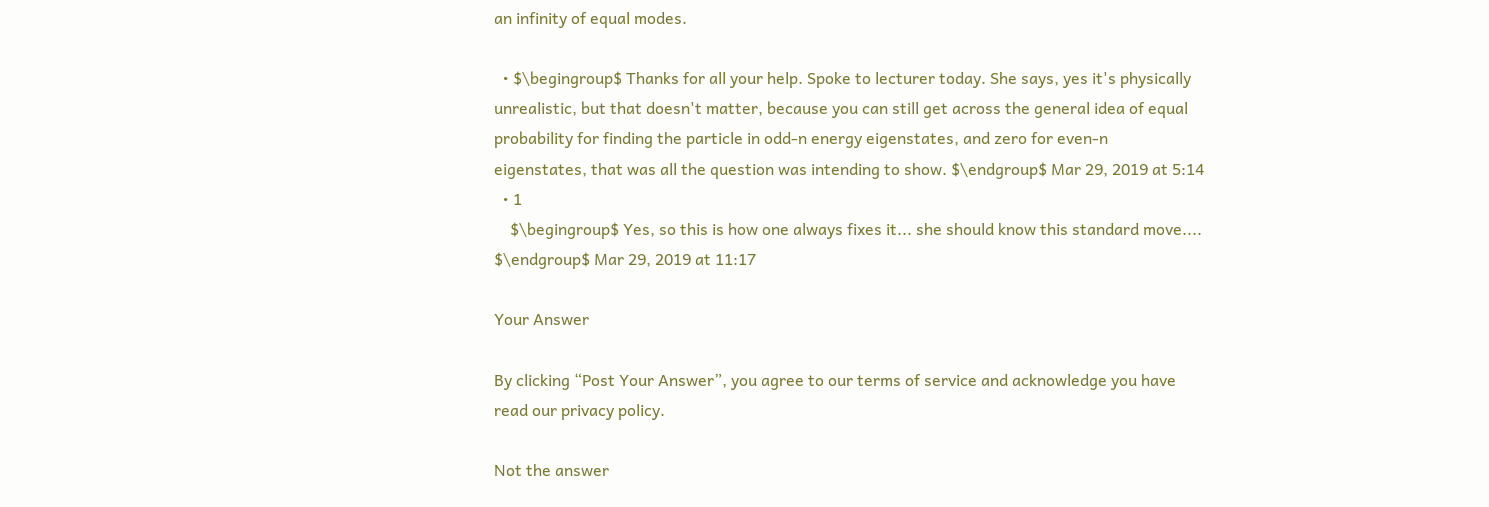an infinity of equal modes.

  • $\begingroup$ Thanks for all your help. Spoke to lecturer today. She says, yes it's physically unrealistic, but that doesn't matter, because you can still get across the general idea of equal probability for finding the particle in odd-n energy eigenstates, and zero for even-n eigenstates, that was all the question was intending to show. $\endgroup$ Mar 29, 2019 at 5:14
  • 1
    $\begingroup$ Yes, so this is how one always fixes it... she should know this standard move.... $\endgroup$ Mar 29, 2019 at 11:17

Your Answer

By clicking “Post Your Answer”, you agree to our terms of service and acknowledge you have read our privacy policy.

Not the answer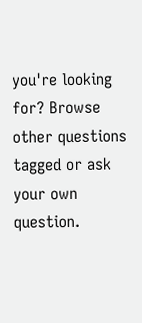you're looking for? Browse other questions tagged or ask your own question.